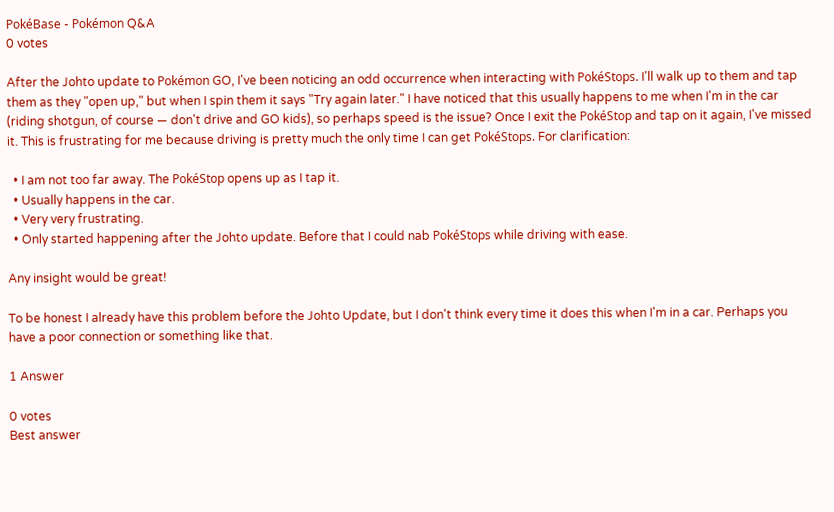PokéBase - Pokémon Q&A
0 votes

After the Johto update to Pokémon GO, I've been noticing an odd occurrence when interacting with PokéStops. I'll walk up to them and tap them as they "open up," but when I spin them it says "Try again later." I have noticed that this usually happens to me when I'm in the car (riding shotgun, of course — don't drive and GO kids), so perhaps speed is the issue? Once I exit the PokéStop and tap on it again, I've missed it. This is frustrating for me because driving is pretty much the only time I can get PokéStops. For clarification:

  • I am not too far away. The PokéStop opens up as I tap it.
  • Usually happens in the car.
  • Very very frustrating.
  • Only started happening after the Johto update. Before that I could nab PokéStops while driving with ease.

Any insight would be great!

To be honest I already have this problem before the Johto Update, but I don't think every time it does this when I'm in a car. Perhaps you have a poor connection or something like that.

1 Answer

0 votes
Best answer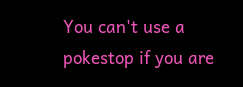You can't use a pokestop if you are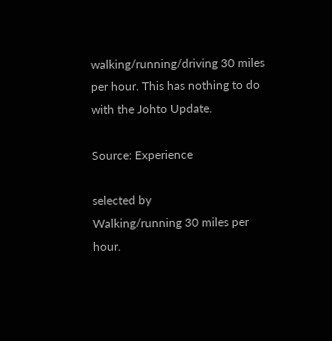walking/running/driving 30 miles per hour. This has nothing to do with the Johto Update.

Source: Experience

selected by
Walking/running 30 miles per hour.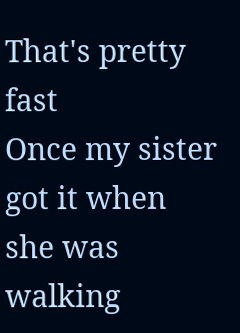That's pretty fast
Once my sister  got it when she was walking